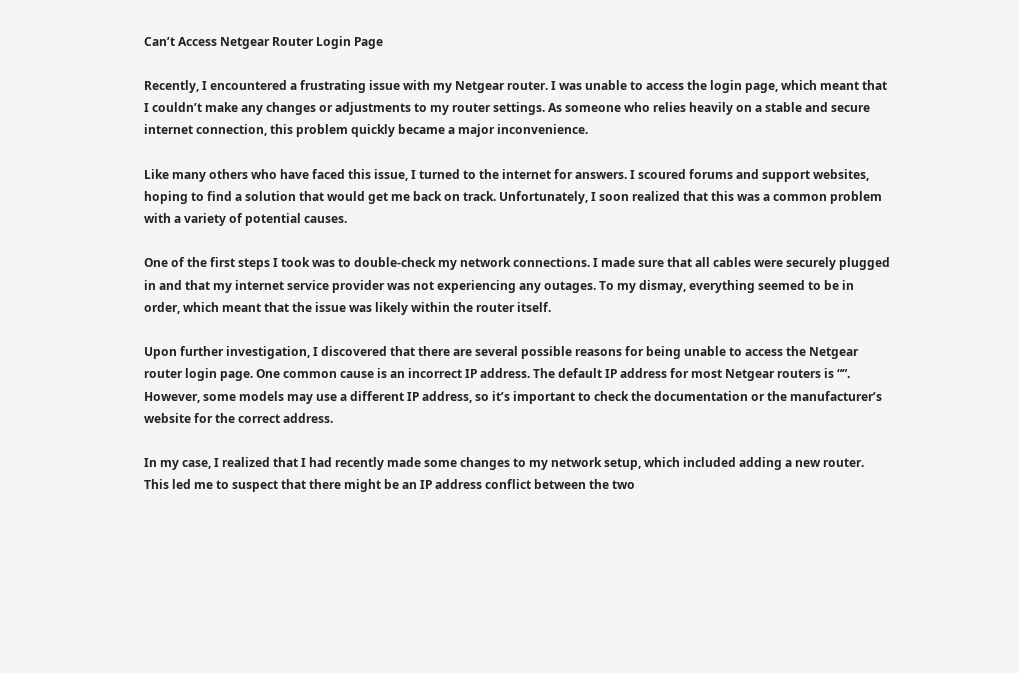Can’t Access Netgear Router Login Page

Recently, I encountered a frustrating issue with my Netgear router. I was unable to access the login page, which meant that I couldn’t make any changes or adjustments to my router settings. As someone who relies heavily on a stable and secure internet connection, this problem quickly became a major inconvenience.

Like many others who have faced this issue, I turned to the internet for answers. I scoured forums and support websites, hoping to find a solution that would get me back on track. Unfortunately, I soon realized that this was a common problem with a variety of potential causes.

One of the first steps I took was to double-check my network connections. I made sure that all cables were securely plugged in and that my internet service provider was not experiencing any outages. To my dismay, everything seemed to be in order, which meant that the issue was likely within the router itself.

Upon further investigation, I discovered that there are several possible reasons for being unable to access the Netgear router login page. One common cause is an incorrect IP address. The default IP address for most Netgear routers is “”. However, some models may use a different IP address, so it’s important to check the documentation or the manufacturer’s website for the correct address.

In my case, I realized that I had recently made some changes to my network setup, which included adding a new router. This led me to suspect that there might be an IP address conflict between the two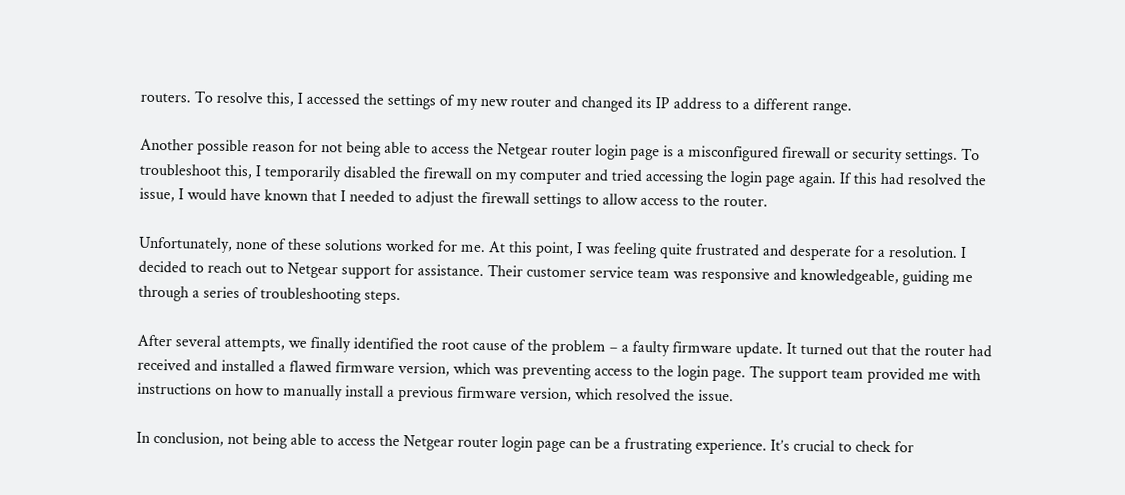routers. To resolve this, I accessed the settings of my new router and changed its IP address to a different range.

Another possible reason for not being able to access the Netgear router login page is a misconfigured firewall or security settings. To troubleshoot this, I temporarily disabled the firewall on my computer and tried accessing the login page again. If this had resolved the issue, I would have known that I needed to adjust the firewall settings to allow access to the router.

Unfortunately, none of these solutions worked for me. At this point, I was feeling quite frustrated and desperate for a resolution. I decided to reach out to Netgear support for assistance. Their customer service team was responsive and knowledgeable, guiding me through a series of troubleshooting steps.

After several attempts, we finally identified the root cause of the problem – a faulty firmware update. It turned out that the router had received and installed a flawed firmware version, which was preventing access to the login page. The support team provided me with instructions on how to manually install a previous firmware version, which resolved the issue.

In conclusion, not being able to access the Netgear router login page can be a frustrating experience. It’s crucial to check for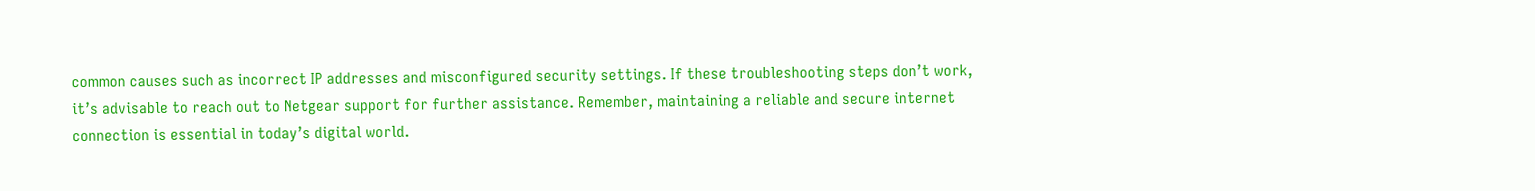common causes such as incorrect IP addresses and misconfigured security settings. If these troubleshooting steps don’t work, it’s advisable to reach out to Netgear support for further assistance. Remember, maintaining a reliable and secure internet connection is essential in today’s digital world.